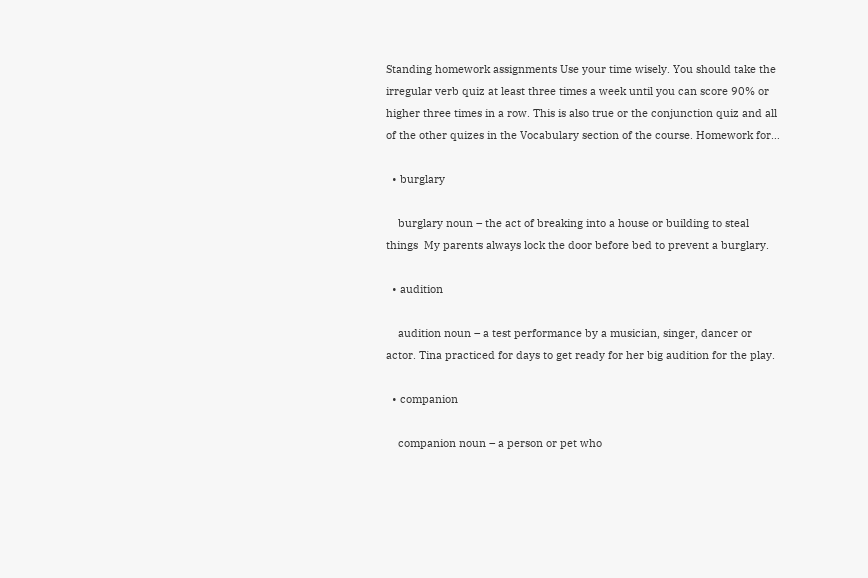Standing homework assignments Use your time wisely. You should take the irregular verb quiz at least three times a week until you can score 90% or higher three times in a row. This is also true or the conjunction quiz and all of the other quizes in the Vocabulary section of the course. Homework for…

  • burglary

    burglary noun – the act of breaking into a house or building to steal things  My parents always lock the door before bed to prevent a burglary.

  • audition

    audition noun – a test performance by a musician, singer, dancer or actor. Tina practiced for days to get ready for her big audition for the play.

  • companion

    companion noun – a person or pet who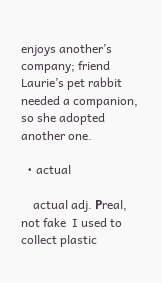enjoys another’s company; friend Laurie’s pet rabbit needed a companion, so she adopted another one.

  • actual

    actual adj. Рreal, not fake  I used to collect plastic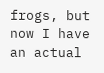frogs, but now I have an actual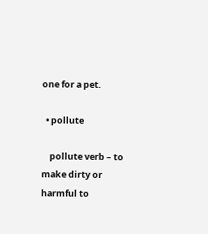one for a pet.

  • pollute

    pollute verb – to make dirty or harmful to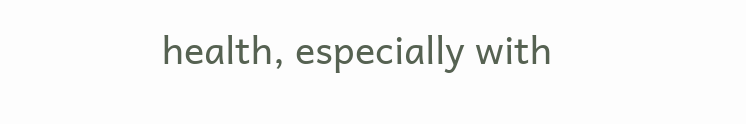health, especially with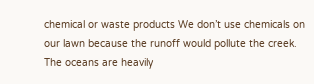chemical or waste products We don’t use chemicals on our lawn because the runoff would pollute the creek. The oceans are heavily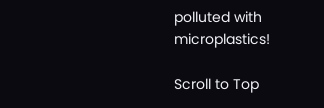polluted with microplastics!

Scroll to Top